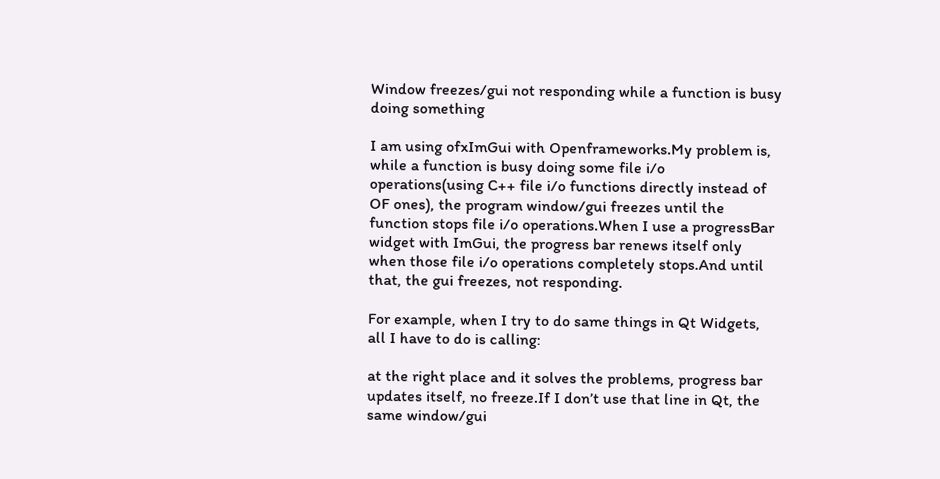Window freezes/gui not responding while a function is busy doing something

I am using ofxImGui with Openframeworks.My problem is, while a function is busy doing some file i/o operations(using C++ file i/o functions directly instead of OF ones), the program window/gui freezes until the function stops file i/o operations.When I use a progressBar widget with ImGui, the progress bar renews itself only when those file i/o operations completely stops.And until that, the gui freezes, not responding.

For example, when I try to do same things in Qt Widgets, all I have to do is calling:

at the right place and it solves the problems, progress bar updates itself, no freeze.If I don’t use that line in Qt, the same window/gui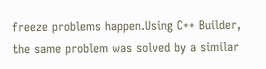freeze problems happen.Using C++ Builder, the same problem was solved by a similar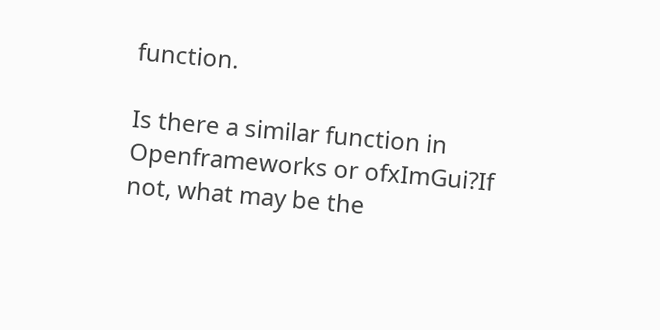function.

Is there a similar function in Openframeworks or ofxImGui?If not, what may be the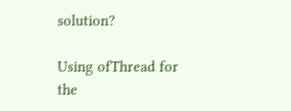solution?

Using ofThread for the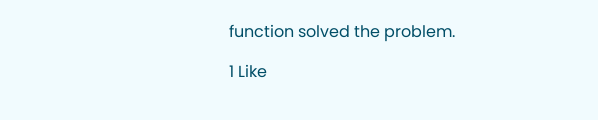function solved the problem.

1 Like